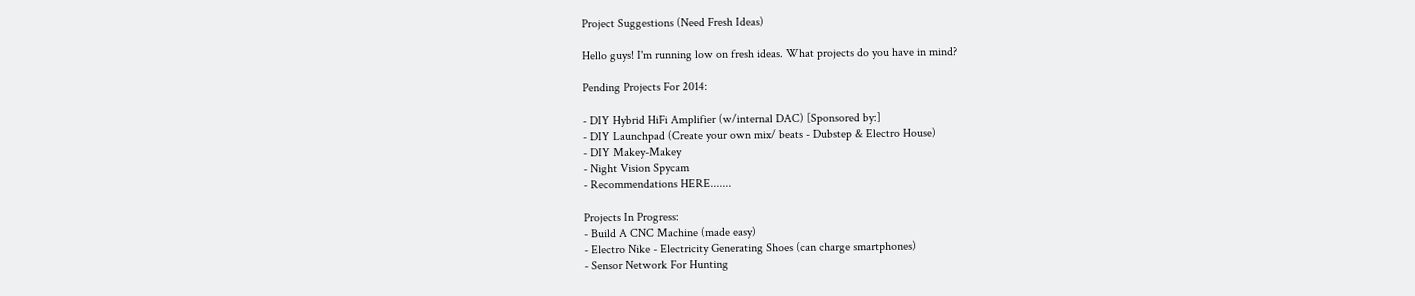Project Suggestions (Need Fresh Ideas)

Hello guys! I'm running low on fresh ideas. What projects do you have in mind?

Pending Projects For 2014:

- DIY Hybrid HiFi Amplifier (w/internal DAC) [Sponsored by:]
- DIY Launchpad (Create your own mix/ beats - Dubstep & Electro House)
- DIY Makey-Makey
- Night Vision Spycam
- Recommendations HERE.......

Projects In Progress:
- Build A CNC Machine (made easy)
- Electro Nike - Electricity Generating Shoes (can charge smartphones)
- Sensor Network For Hunting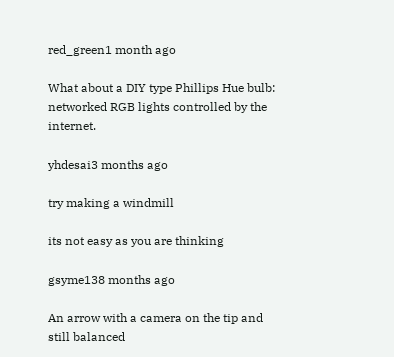red_green1 month ago

What about a DIY type Phillips Hue bulb: networked RGB lights controlled by the internet.

yhdesai3 months ago

try making a windmill

its not easy as you are thinking

gsyme138 months ago

An arrow with a camera on the tip and still balanced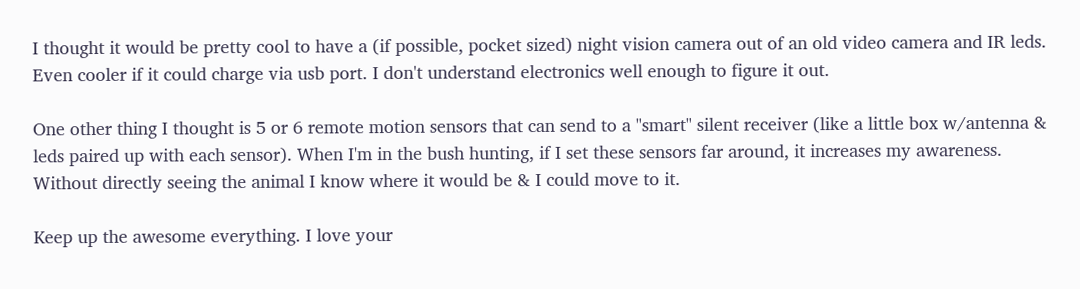I thought it would be pretty cool to have a (if possible, pocket sized) night vision camera out of an old video camera and IR leds. Even cooler if it could charge via usb port. I don't understand electronics well enough to figure it out.

One other thing I thought is 5 or 6 remote motion sensors that can send to a "smart" silent receiver (like a little box w/antenna & leds paired up with each sensor). When I'm in the bush hunting, if I set these sensors far around, it increases my awareness. Without directly seeing the animal I know where it would be & I could move to it.

Keep up the awesome everything. I love your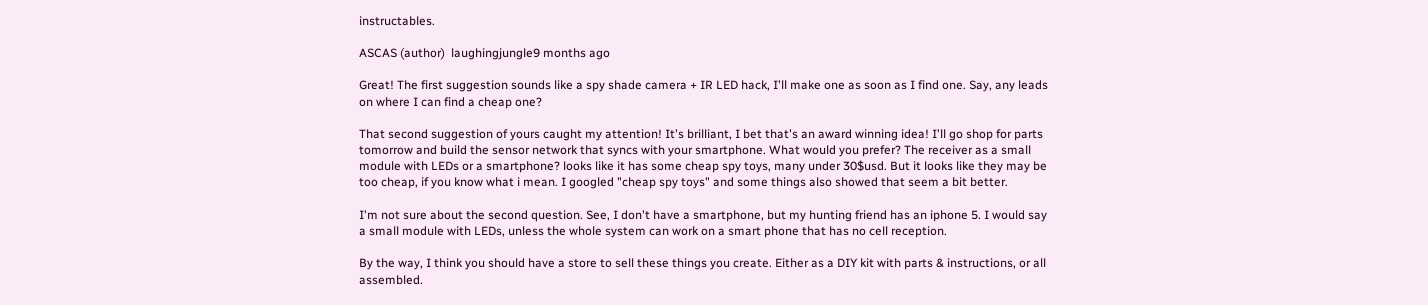instructables.

ASCAS (author)  laughingjungle9 months ago

Great! The first suggestion sounds like a spy shade camera + IR LED hack, I'll make one as soon as I find one. Say, any leads on where I can find a cheap one?

That second suggestion of yours caught my attention! It's brilliant, I bet that's an award winning idea! I'll go shop for parts tomorrow and build the sensor network that syncs with your smartphone. What would you prefer? The receiver as a small module with LEDs or a smartphone? looks like it has some cheap spy toys, many under 30$usd. But it looks like they may be too cheap, if you know what i mean. I googled "cheap spy toys" and some things also showed that seem a bit better.

I'm not sure about the second question. See, I don't have a smartphone, but my hunting friend has an iphone 5. I would say a small module with LEDs, unless the whole system can work on a smart phone that has no cell reception.

By the way, I think you should have a store to sell these things you create. Either as a DIY kit with parts & instructions, or all assembled.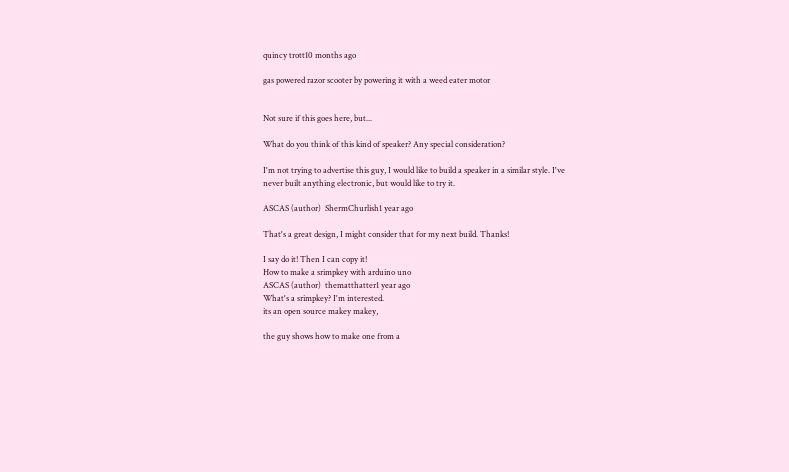quincy trott10 months ago

gas powered razor scooter by powering it with a weed eater motor


Not sure if this goes here, but...

What do you think of this kind of speaker? Any special consideration?

I'm not trying to advertise this guy, I would like to build a speaker in a similar style. I've never built anything electronic, but would like to try it.

ASCAS (author)  ShermChurlish1 year ago

That's a great design, I might consider that for my next build. Thanks!

I say do it! Then I can copy it!
How to make a srimpkey with arduino uno
ASCAS (author)  thematthatter1 year ago
What's a srimpkey? I'm interested.
its an open source makey makey,

the guy shows how to make one from a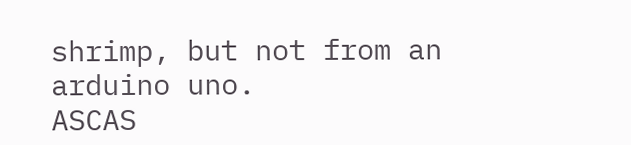shrimp, but not from an arduino uno.
ASCAS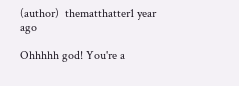(author)  thematthatter1 year ago

Ohhhhh god! You're a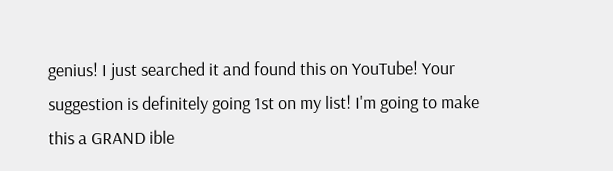genius! I just searched it and found this on YouTube! Your suggestion is definitely going 1st on my list! I'm going to make this a GRAND ible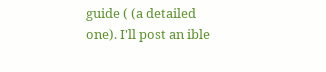guide ( (a detailed one). I'll post an ible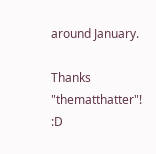around January.

Thanks "thematthatter"! :D